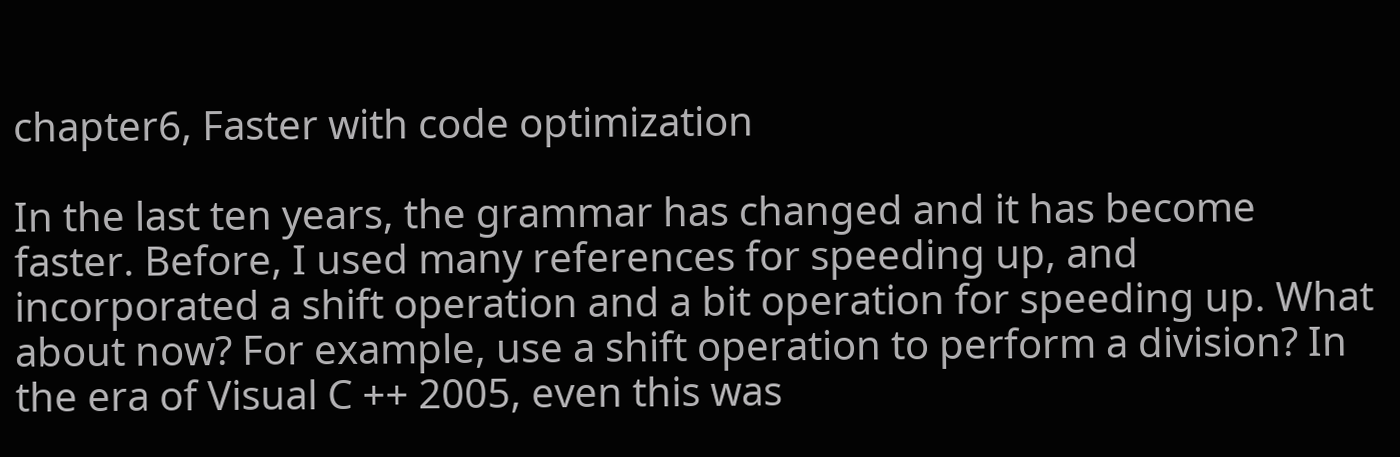chapter6, Faster with code optimization

In the last ten years, the grammar has changed and it has become faster. Before, I used many references for speeding up, and incorporated a shift operation and a bit operation for speeding up. What about now? For example, use a shift operation to perform a division? In the era of Visual C ++ 2005, even this was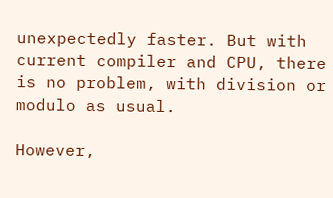unexpectedly faster. But with current compiler and CPU, there is no problem, with division or modulo as usual.

However,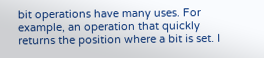bit operations have many uses. For example, an operation that quickly returns the position where a bit is set. I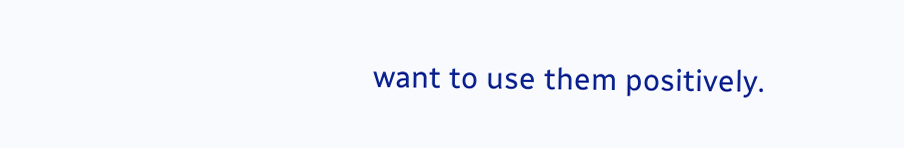want to use them positively.